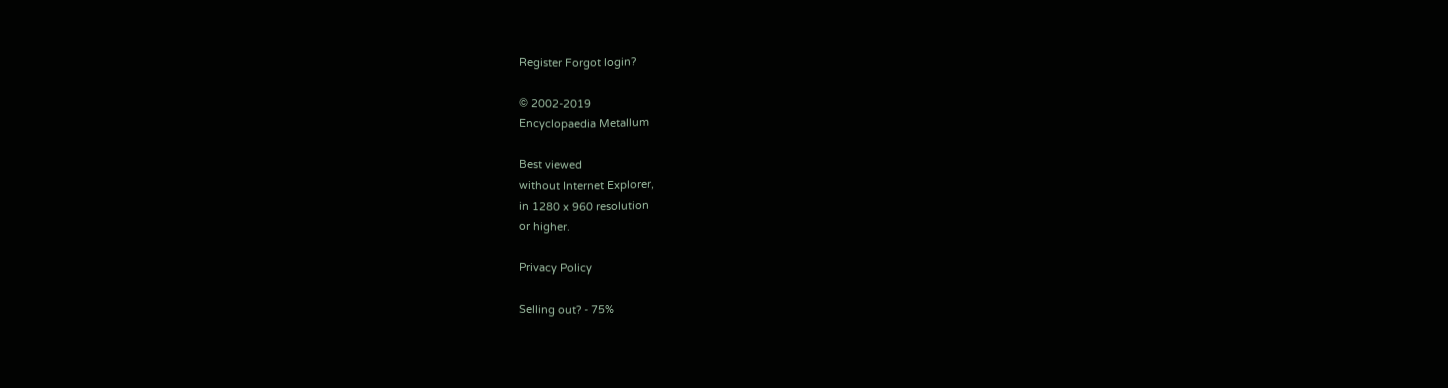Register Forgot login?

© 2002-2019
Encyclopaedia Metallum

Best viewed
without Internet Explorer,
in 1280 x 960 resolution
or higher.

Privacy Policy

Selling out? - 75%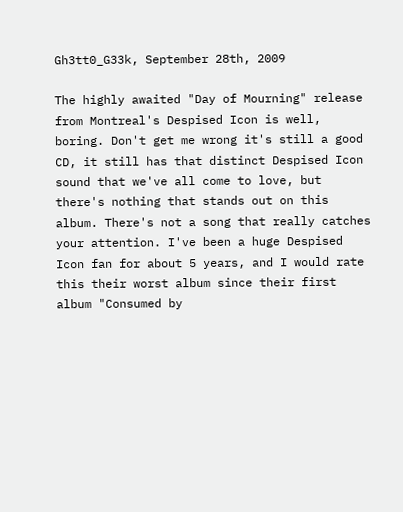Gh3tt0_G33k, September 28th, 2009

The highly awaited "Day of Mourning" release from Montreal's Despised Icon is well, boring. Don't get me wrong it's still a good CD, it still has that distinct Despised Icon sound that we've all come to love, but there's nothing that stands out on this album. There's not a song that really catches your attention. I've been a huge Despised Icon fan for about 5 years, and I would rate this their worst album since their first album "Consumed by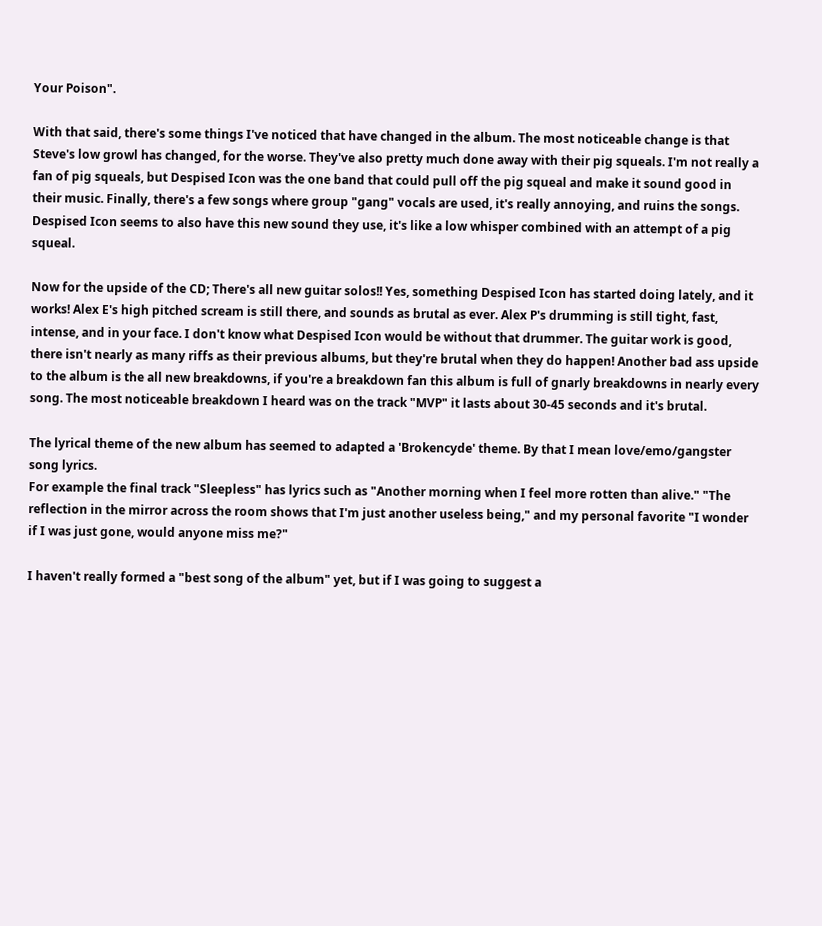Your Poison".

With that said, there's some things I've noticed that have changed in the album. The most noticeable change is that Steve's low growl has changed, for the worse. They've also pretty much done away with their pig squeals. I'm not really a fan of pig squeals, but Despised Icon was the one band that could pull off the pig squeal and make it sound good in their music. Finally, there's a few songs where group "gang" vocals are used, it's really annoying, and ruins the songs. Despised Icon seems to also have this new sound they use, it's like a low whisper combined with an attempt of a pig squeal.

Now for the upside of the CD; There's all new guitar solos!! Yes, something Despised Icon has started doing lately, and it works! Alex E's high pitched scream is still there, and sounds as brutal as ever. Alex P's drumming is still tight, fast, intense, and in your face. I don't know what Despised Icon would be without that drummer. The guitar work is good, there isn't nearly as many riffs as their previous albums, but they're brutal when they do happen! Another bad ass upside to the album is the all new breakdowns, if you're a breakdown fan this album is full of gnarly breakdowns in nearly every song. The most noticeable breakdown I heard was on the track "MVP" it lasts about 30-45 seconds and it's brutal.

The lyrical theme of the new album has seemed to adapted a 'Brokencyde' theme. By that I mean love/emo/gangster song lyrics.
For example the final track "Sleepless" has lyrics such as "Another morning when I feel more rotten than alive." "The reflection in the mirror across the room shows that I'm just another useless being," and my personal favorite "I wonder if I was just gone, would anyone miss me?"

I haven't really formed a "best song of the album" yet, but if I was going to suggest a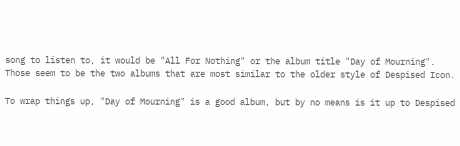song to listen to, it would be "All For Nothing" or the album title "Day of Mourning". Those seem to be the two albums that are most similar to the older style of Despised Icon.

To wrap things up, "Day of Mourning" is a good album, but by no means is it up to Despised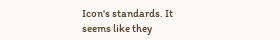Icon's standards. It seems like they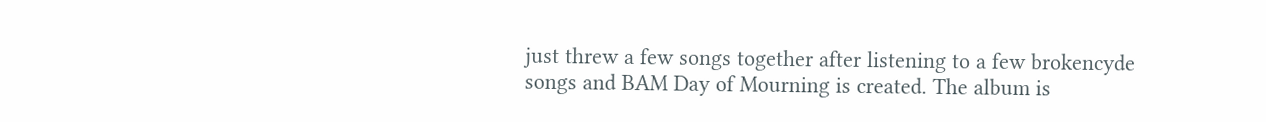just threw a few songs together after listening to a few brokencyde songs and BAM Day of Mourning is created. The album is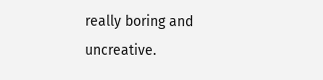really boring and uncreative.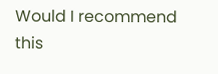Would I recommend this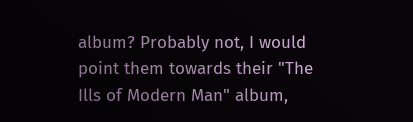album? Probably not, I would point them towards their "The Ills of Modern Man" album,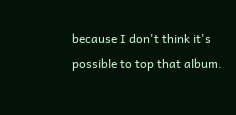because I don't think it's possible to top that album.